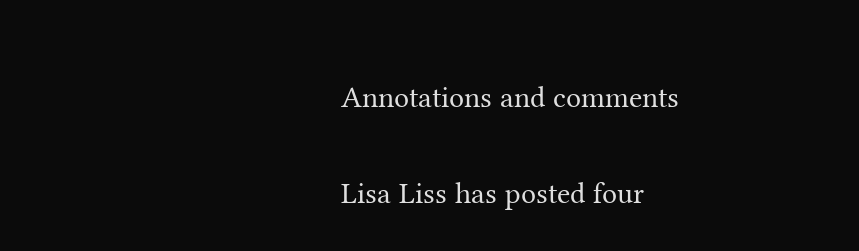Annotations and comments

Lisa Liss has posted four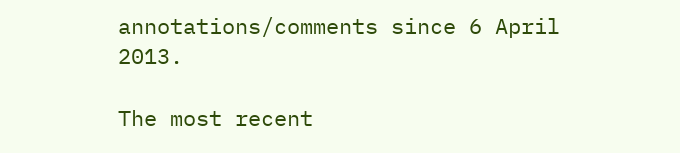annotations/comments since 6 April 2013.

The most recent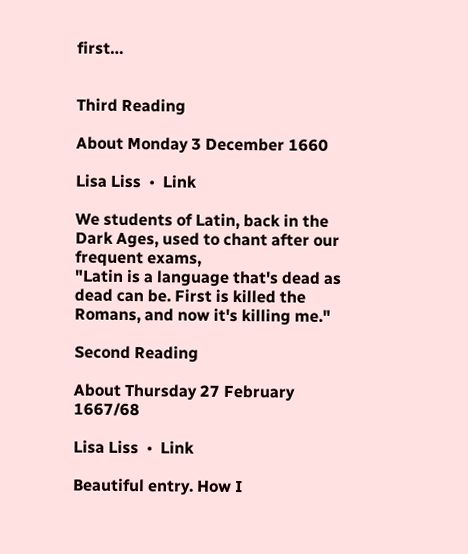first…


Third Reading

About Monday 3 December 1660

Lisa Liss  •  Link

We students of Latin, back in the Dark Ages, used to chant after our frequent exams,
"Latin is a language that's dead as dead can be. First is killed the Romans, and now it's killing me."

Second Reading

About Thursday 27 February 1667/68

Lisa Liss  •  Link

Beautiful entry. How I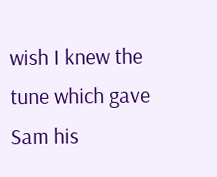wish I knew the tune which gave Sam his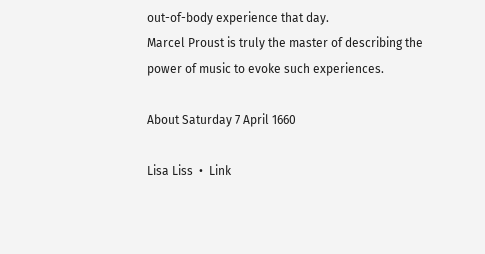out-of-body experience that day.
Marcel Proust is truly the master of describing the power of music to evoke such experiences.

About Saturday 7 April 1660

Lisa Liss  •  Link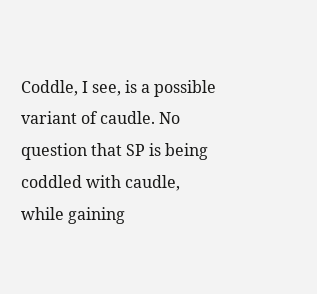Coddle, I see, is a possible variant of caudle. No question that SP is being coddled with caudle, while gaining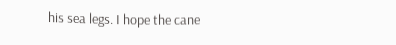his sea legs. I hope the cane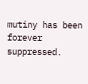mutiny has been forever suppressed.